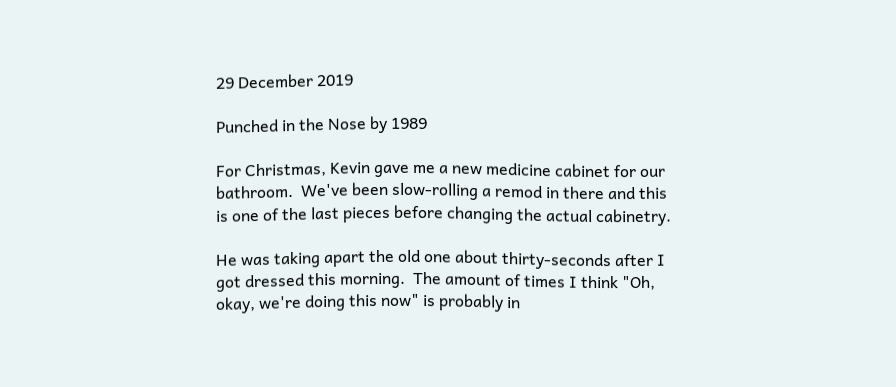29 December 2019

Punched in the Nose by 1989

For Christmas, Kevin gave me a new medicine cabinet for our bathroom.  We've been slow-rolling a remod in there and this is one of the last pieces before changing the actual cabinetry.

He was taking apart the old one about thirty-seconds after I got dressed this morning.  The amount of times I think "Oh, okay, we're doing this now" is probably in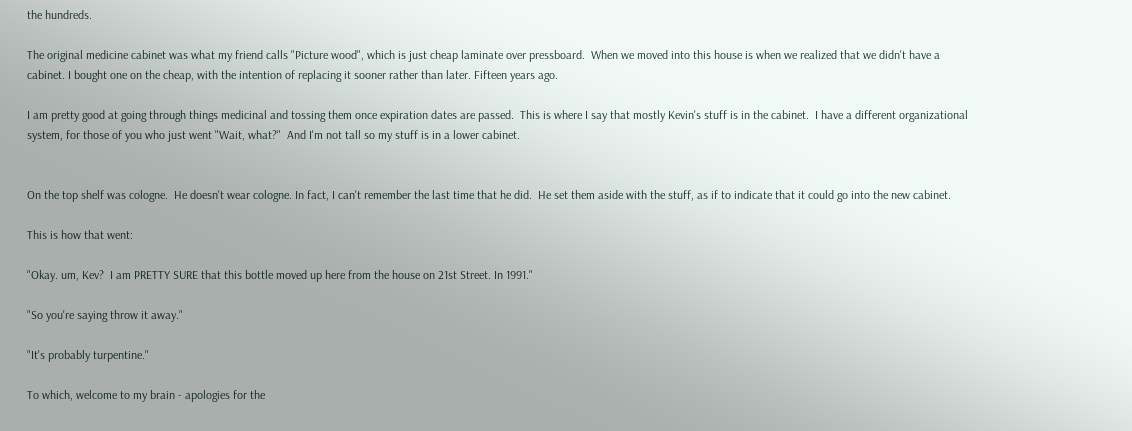the hundreds.

The original medicine cabinet was what my friend calls "Picture wood", which is just cheap laminate over pressboard.  When we moved into this house is when we realized that we didn't have a cabinet. I bought one on the cheap, with the intention of replacing it sooner rather than later. Fifteen years ago.

I am pretty good at going through things medicinal and tossing them once expiration dates are passed.  This is where I say that mostly Kevin's stuff is in the cabinet.  I have a different organizational system, for those of you who just went "Wait, what?"  And I'm not tall so my stuff is in a lower cabinet.


On the top shelf was cologne.  He doesn't wear cologne. In fact, I can't remember the last time that he did.  He set them aside with the stuff, as if to indicate that it could go into the new cabinet.

This is how that went:

"Okay. um, Kev?  I am PRETTY SURE that this bottle moved up here from the house on 21st Street. In 1991."

"So you're saying throw it away."

"It's probably turpentine."

To which, welcome to my brain - apologies for the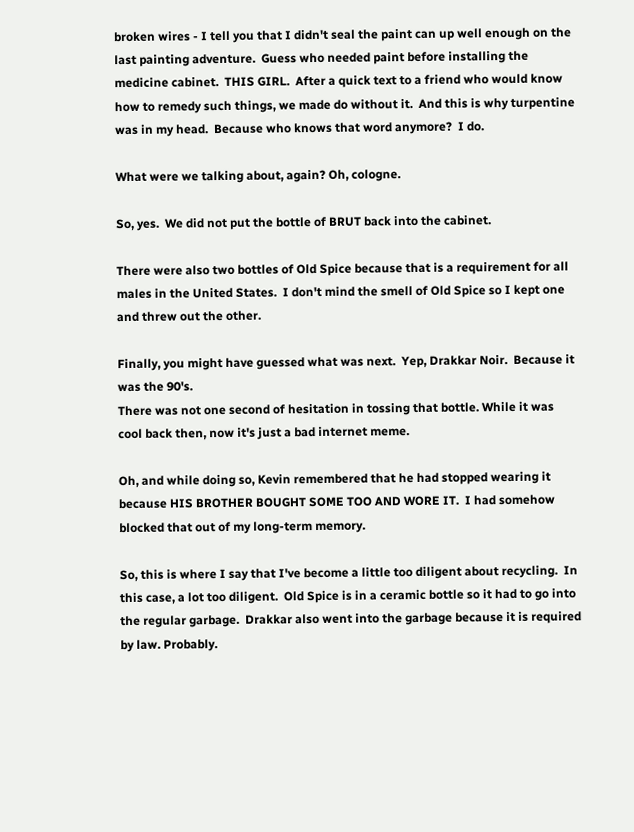broken wires - I tell you that I didn't seal the paint can up well enough on the last painting adventure.  Guess who needed paint before installing the medicine cabinet.  THIS GIRL.  After a quick text to a friend who would know how to remedy such things, we made do without it.  And this is why turpentine was in my head.  Because who knows that word anymore?  I do.

What were we talking about, again? Oh, cologne.

So, yes.  We did not put the bottle of BRUT back into the cabinet.

There were also two bottles of Old Spice because that is a requirement for all males in the United States.  I don't mind the smell of Old Spice so I kept one and threw out the other.

Finally, you might have guessed what was next.  Yep, Drakkar Noir.  Because it was the 90's.
There was not one second of hesitation in tossing that bottle. While it was cool back then, now it's just a bad internet meme.

Oh, and while doing so, Kevin remembered that he had stopped wearing it because HIS BROTHER BOUGHT SOME TOO AND WORE IT.  I had somehow blocked that out of my long-term memory.

So, this is where I say that I've become a little too diligent about recycling.  In this case, a lot too diligent.  Old Spice is in a ceramic bottle so it had to go into the regular garbage.  Drakkar also went into the garbage because it is required by law. Probably.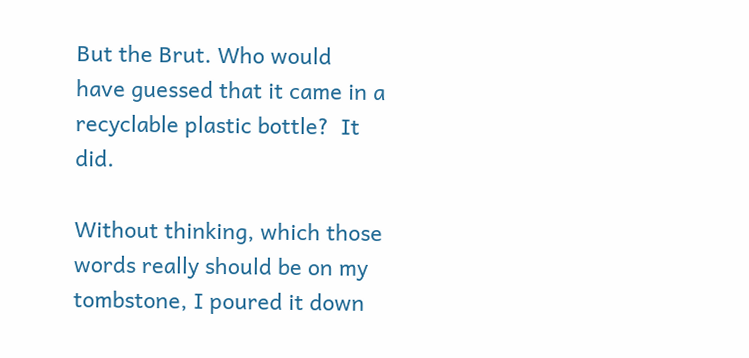But the Brut. Who would have guessed that it came in a recyclable plastic bottle?  It did.

Without thinking, which those words really should be on my tombstone, I poured it down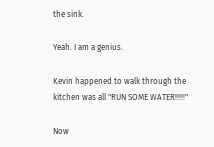the sink.

Yeah. I am a genius.

Kevin happened to walk through the kitchen was all "RUN SOME WATER!!!!!"

Now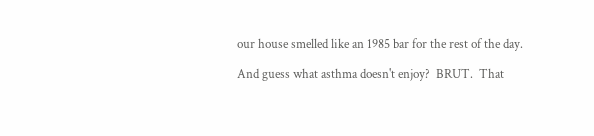our house smelled like an 1985 bar for the rest of the day.

And guess what asthma doesn't enjoy?  BRUT.  That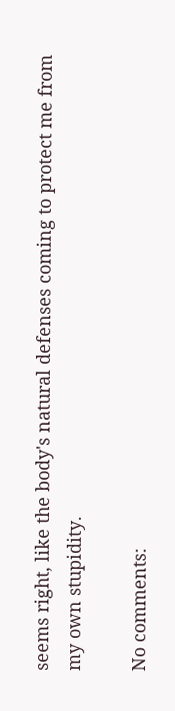seems right, like the body's natural defenses coming to protect me from my own stupidity.

No comments: